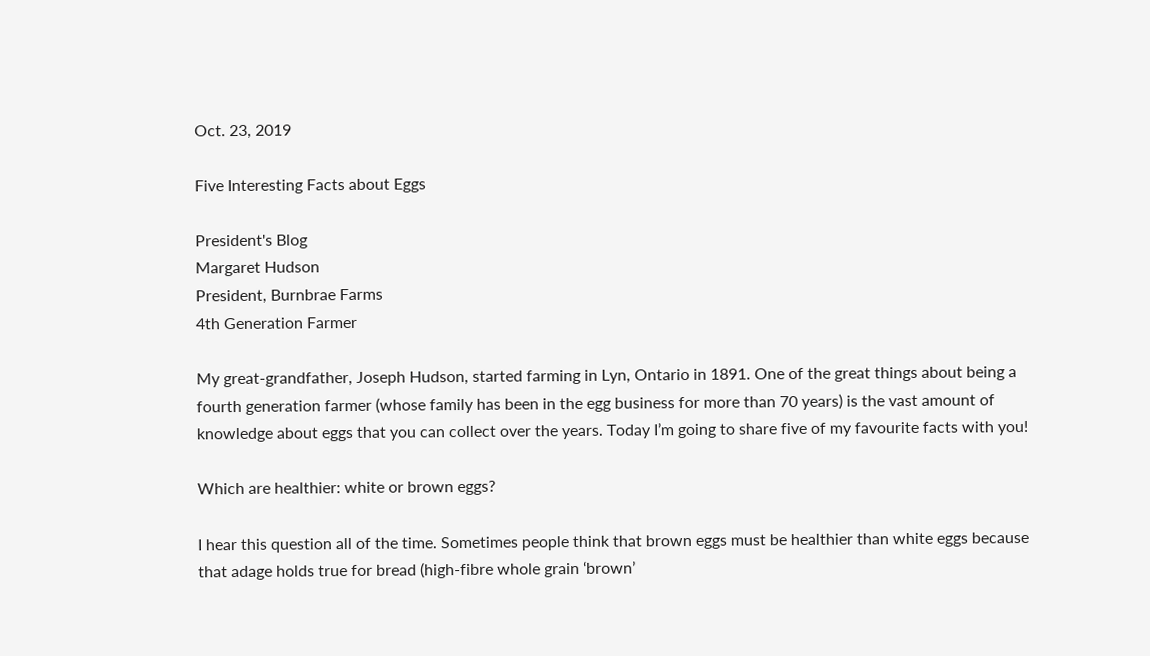Oct. 23, 2019

Five Interesting Facts about Eggs

President's Blog
Margaret Hudson
President, Burnbrae Farms
4th Generation Farmer

My great-grandfather, Joseph Hudson, started farming in Lyn, Ontario in 1891. One of the great things about being a fourth generation farmer (whose family has been in the egg business for more than 70 years) is the vast amount of knowledge about eggs that you can collect over the years. Today I’m going to share five of my favourite facts with you!

Which are healthier: white or brown eggs?

I hear this question all of the time. Sometimes people think that brown eggs must be healthier than white eggs because that adage holds true for bread (high-fibre whole grain ‘brown’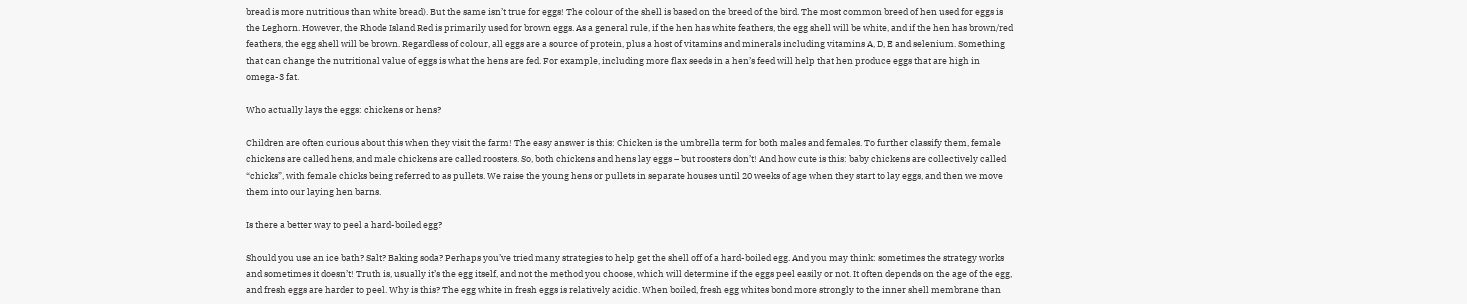bread is more nutritious than white bread). But the same isn’t true for eggs! The colour of the shell is based on the breed of the bird. The most common breed of hen used for eggs is the Leghorn. However, the Rhode Island Red is primarily used for brown eggs. As a general rule, if the hen has white feathers, the egg shell will be white, and if the hen has brown/red feathers, the egg shell will be brown. Regardless of colour, all eggs are a source of protein, plus a host of vitamins and minerals including vitamins A, D, E and selenium. Something that can change the nutritional value of eggs is what the hens are fed. For example, including more flax seeds in a hen’s feed will help that hen produce eggs that are high in omega-3 fat.

Who actually lays the eggs: chickens or hens?

Children are often curious about this when they visit the farm! The easy answer is this: Chicken is the umbrella term for both males and females. To further classify them, female chickens are called hens, and male chickens are called roosters. So, both chickens and hens lay eggs – but roosters don’t! And how cute is this: baby chickens are collectively called “chicks”, with female chicks being referred to as pullets. We raise the young hens or pullets in separate houses until 20 weeks of age when they start to lay eggs, and then we move them into our laying hen barns.

Is there a better way to peel a hard-boiled egg?

Should you use an ice bath? Salt? Baking soda? Perhaps you’ve tried many strategies to help get the shell off of a hard-boiled egg. And you may think: sometimes the strategy works and sometimes it doesn’t! Truth is, usually it’s the egg itself, and not the method you choose, which will determine if the eggs peel easily or not. It often depends on the age of the egg, and fresh eggs are harder to peel. Why is this? The egg white in fresh eggs is relatively acidic. When boiled, fresh egg whites bond more strongly to the inner shell membrane than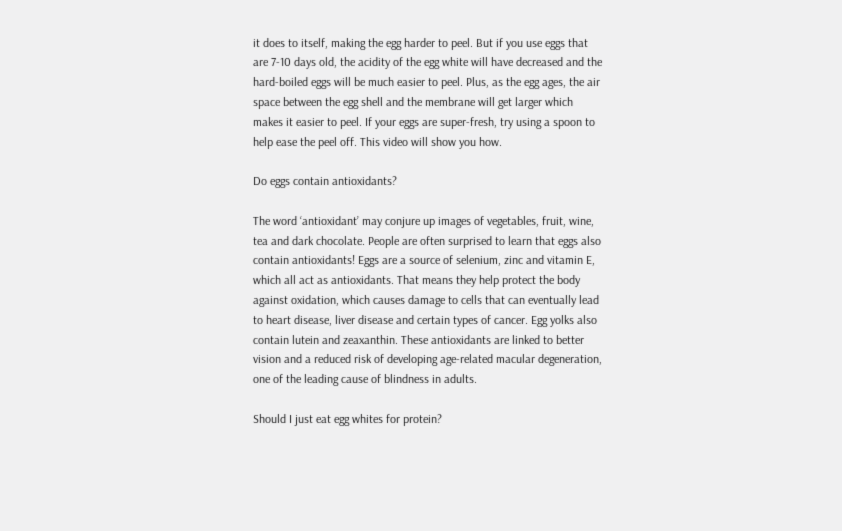it does to itself, making the egg harder to peel. But if you use eggs that are 7-10 days old, the acidity of the egg white will have decreased and the hard-boiled eggs will be much easier to peel. Plus, as the egg ages, the air space between the egg shell and the membrane will get larger which makes it easier to peel. If your eggs are super-fresh, try using a spoon to help ease the peel off. This video will show you how.

Do eggs contain antioxidants?

The word ‘antioxidant’ may conjure up images of vegetables, fruit, wine, tea and dark chocolate. People are often surprised to learn that eggs also contain antioxidants! Eggs are a source of selenium, zinc and vitamin E, which all act as antioxidants. That means they help protect the body against oxidation, which causes damage to cells that can eventually lead to heart disease, liver disease and certain types of cancer. Egg yolks also contain lutein and zeaxanthin. These antioxidants are linked to better vision and a reduced risk of developing age-related macular degeneration, one of the leading cause of blindness in adults.

Should I just eat egg whites for protein?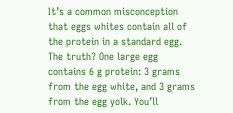It’s a common misconception that eggs whites contain all of the protein in a standard egg. The truth? One large egg contains 6 g protein: 3 grams from the egg white, and 3 grams from the egg yolk. You’ll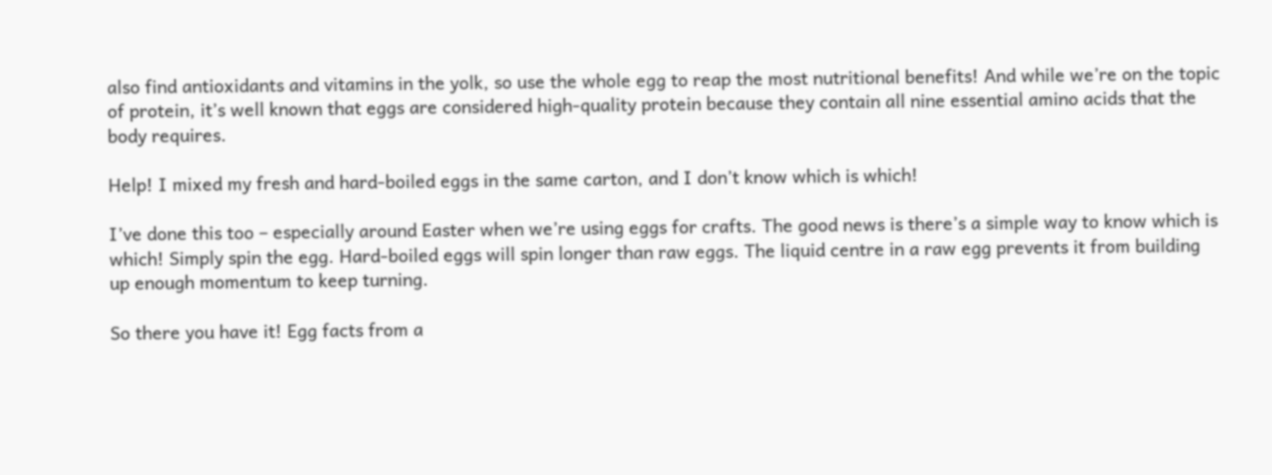also find antioxidants and vitamins in the yolk, so use the whole egg to reap the most nutritional benefits! And while we’re on the topic of protein, it’s well known that eggs are considered high-quality protein because they contain all nine essential amino acids that the body requires.

Help! I mixed my fresh and hard-boiled eggs in the same carton, and I don’t know which is which!

I’ve done this too – especially around Easter when we’re using eggs for crafts. The good news is there’s a simple way to know which is which! Simply spin the egg. Hard-boiled eggs will spin longer than raw eggs. The liquid centre in a raw egg prevents it from building up enough momentum to keep turning.

So there you have it! Egg facts from a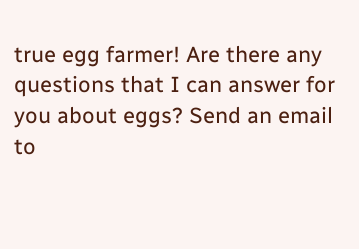true egg farmer! Are there any questions that I can answer for you about eggs? Send an email to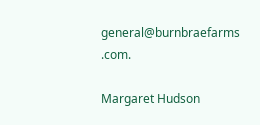general@burnbraefarms .com.

Margaret Hudson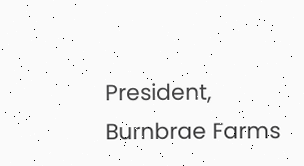President, Burnbrae Farms